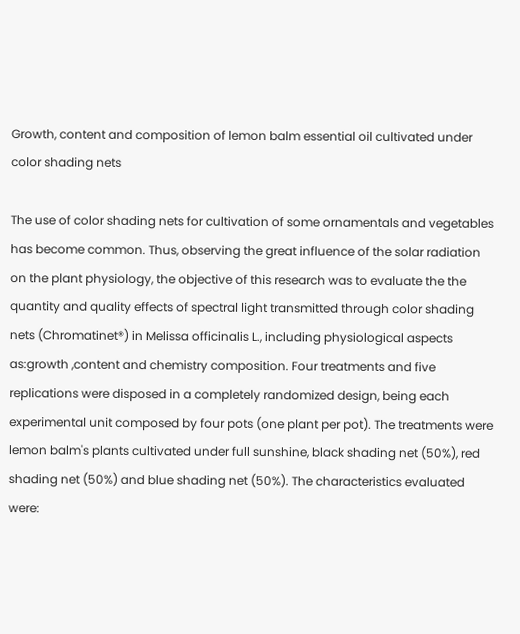Growth, content and composition of lemon balm essential oil cultivated under color shading nets

The use of color shading nets for cultivation of some ornamentals and vegetables has become common. Thus, observing the great influence of the solar radiation on the plant physiology, the objective of this research was to evaluate the the quantity and quality effects of spectral light transmitted through color shading nets (Chromatinet®) in Melissa officinalis L., including physiological aspects as:growth ,content and chemistry composition. Four treatments and five replications were disposed in a completely randomized design, being each experimental unit composed by four pots (one plant per pot). The treatments were lemon balm's plants cultivated under full sunshine, black shading net (50%), red shading net (50%) and blue shading net (50%). The characteristics evaluated were: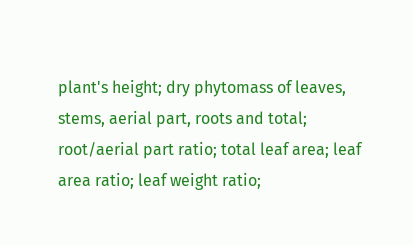plant's height; dry phytomass of leaves, stems, aerial part, roots and total; root/aerial part ratio; total leaf area; leaf area ratio; leaf weight ratio;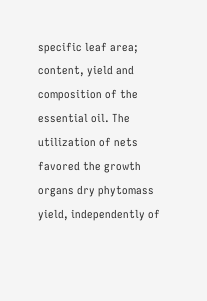specific leaf area; content, yield and composition of the essential oil. The utilization of nets favored the growth organs dry phytomass yield, independently of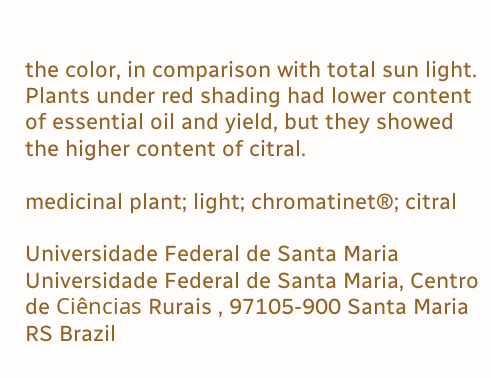the color, in comparison with total sun light. Plants under red shading had lower content of essential oil and yield, but they showed the higher content of citral.

medicinal plant; light; chromatinet®; citral

Universidade Federal de Santa Maria Universidade Federal de Santa Maria, Centro de Ciências Rurais , 97105-900 Santa Maria RS Brazil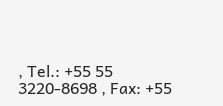, Tel.: +55 55 3220-8698 , Fax: +55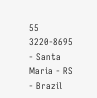55 3220-8695 - Santa Maria - RS - Brazil